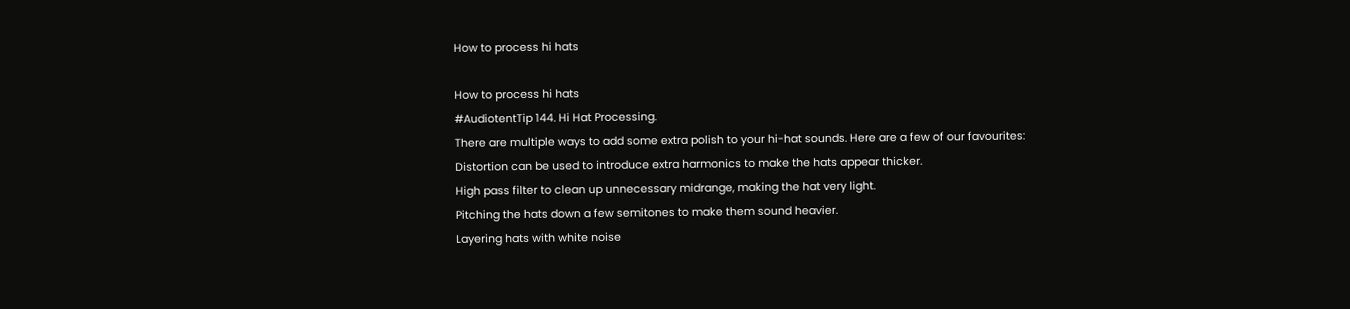How to process hi hats

How to process hi hats
#AudiotentTip 144. Hi Hat Processing.
There are multiple ways to add some extra polish to your hi-hat sounds. Here are a few of our favourites:
Distortion can be used to introduce extra harmonics to make the hats appear thicker.
High pass filter to clean up unnecessary midrange, making the hat very light.
Pitching the hats down a few semitones to make them sound heavier.
Layering hats with white noise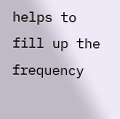helps to fill up the frequency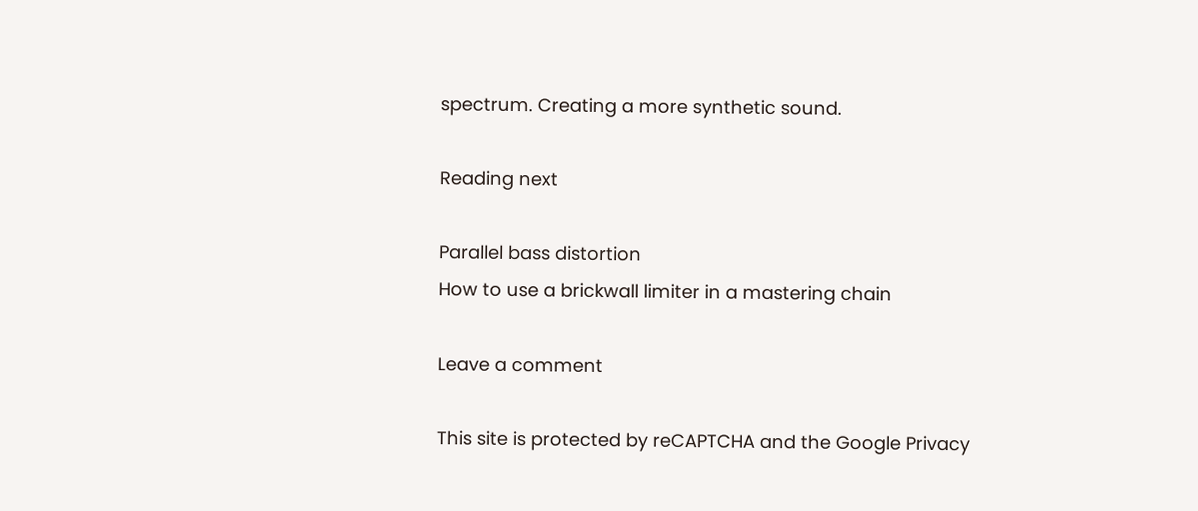spectrum. Creating a more synthetic sound.

Reading next

Parallel bass distortion
How to use a brickwall limiter in a mastering chain

Leave a comment

This site is protected by reCAPTCHA and the Google Privacy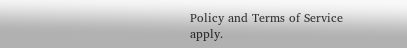Policy and Terms of Service apply.